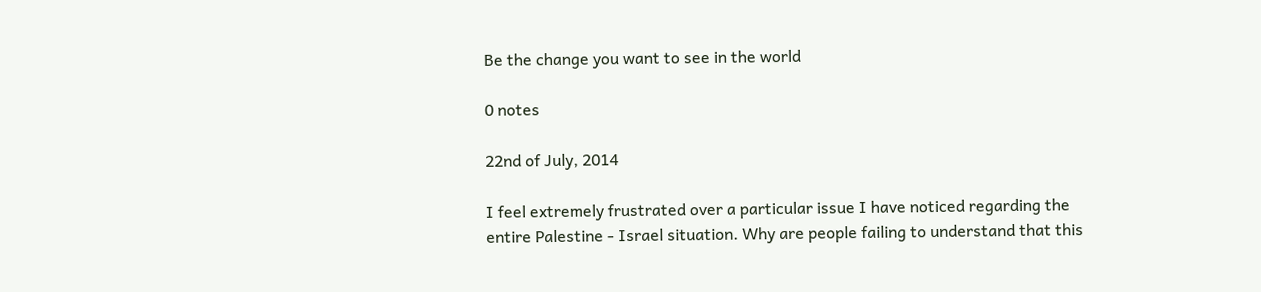Be the change you want to see in the world

0 notes

22nd of July, 2014

I feel extremely frustrated over a particular issue I have noticed regarding the entire Palestine - Israel situation. Why are people failing to understand that this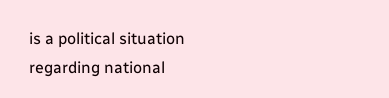is a political situation regarding national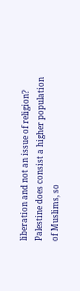liberation and not an issue of religion? Palestine does consist a higher population of Muslims, so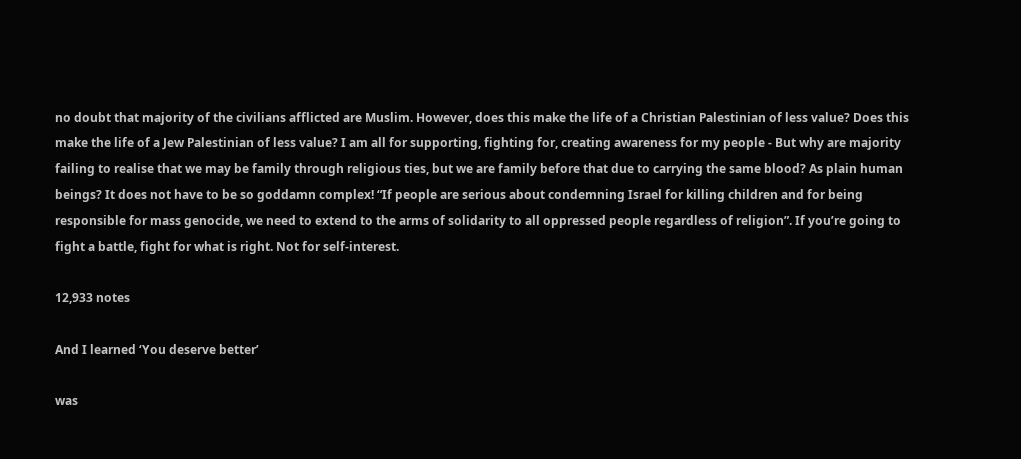no doubt that majority of the civilians afflicted are Muslim. However, does this make the life of a Christian Palestinian of less value? Does this make the life of a Jew Palestinian of less value? I am all for supporting, fighting for, creating awareness for my people - But why are majority failing to realise that we may be family through religious ties, but we are family before that due to carrying the same blood? As plain human beings? It does not have to be so goddamn complex! “If people are serious about condemning Israel for killing children and for being responsible for mass genocide, we need to extend to the arms of solidarity to all oppressed people regardless of religion”. If you’re going to fight a battle, fight for what is right. Not for self-interest.

12,933 notes

And I learned ‘You deserve better’

was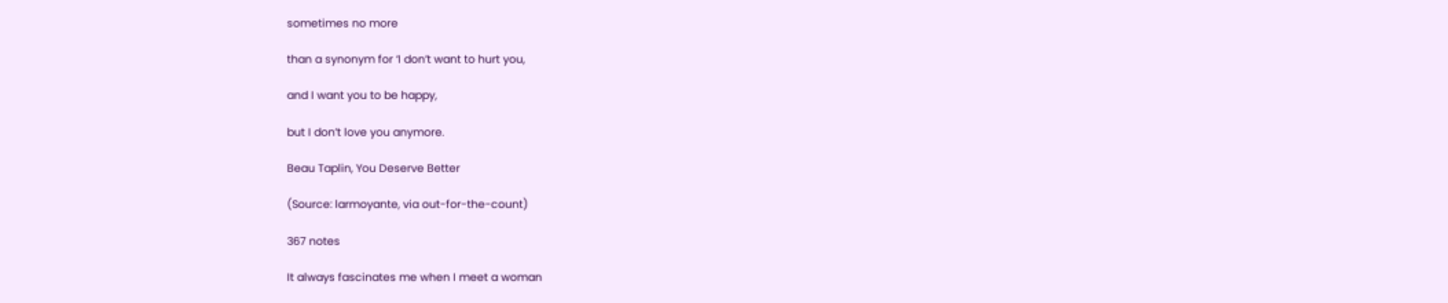sometimes no more

than a synonym for ‘I don’t want to hurt you,

and I want you to be happy,

but I don’t love you anymore.

Beau Taplin, You Deserve Better

(Source: larmoyante, via out-for-the-count)

367 notes

It always fascinates me when I meet a woman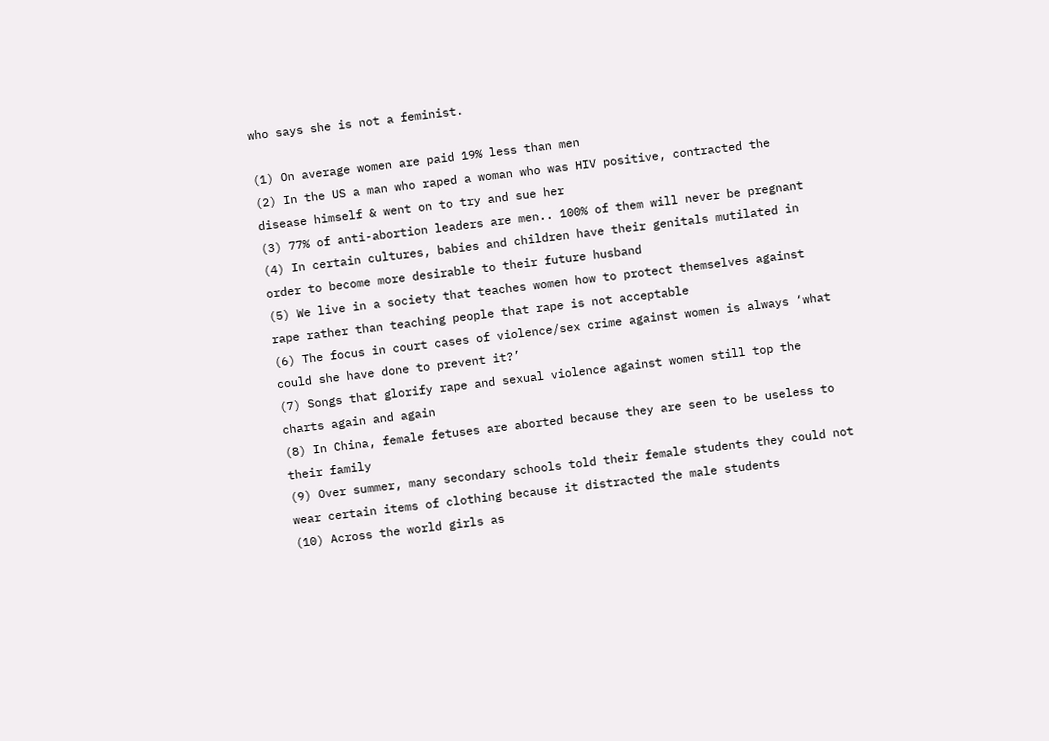who says she is not a feminist.

(1) On average women are paid 19% less than men
(2) In the US a man who raped a woman who was HIV positive, contracted the disease himself & went on to try and sue her
(3) 77% of anti-abortion leaders are men.. 100% of them will never be pregnant
(4) In certain cultures, babies and children have their genitals mutilated in order to become more desirable to their future husband
(5) We live in a society that teaches women how to protect themselves against rape rather than teaching people that rape is not acceptable
(6) The focus in court cases of violence/sex crime against women is always ‘what could she have done to prevent it?’
(7) Songs that glorify rape and sexual violence against women still top the charts again and again
(8) In China, female fetuses are aborted because they are seen to be useless to their family
(9) Over summer, many secondary schools told their female students they could not wear certain items of clothing because it distracted the male students
(10) Across the world girls as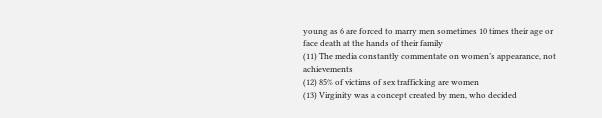young as 6 are forced to marry men sometimes 10 times their age or face death at the hands of their family
(11) The media constantly commentate on women’s appearance, not achievements
(12) 85% of victims of sex trafficking are women
(13) Virginity was a concept created by men, who decided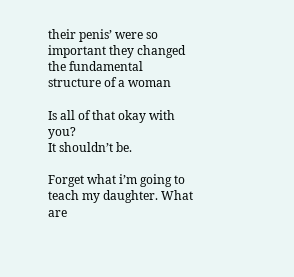their penis’ were so important they changed the fundamental structure of a woman

Is all of that okay with you?
It shouldn’t be.

Forget what i’m going to teach my daughter. What are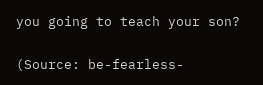you going to teach your son?

(Source: be-fearless-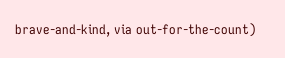brave-and-kind, via out-for-the-count)